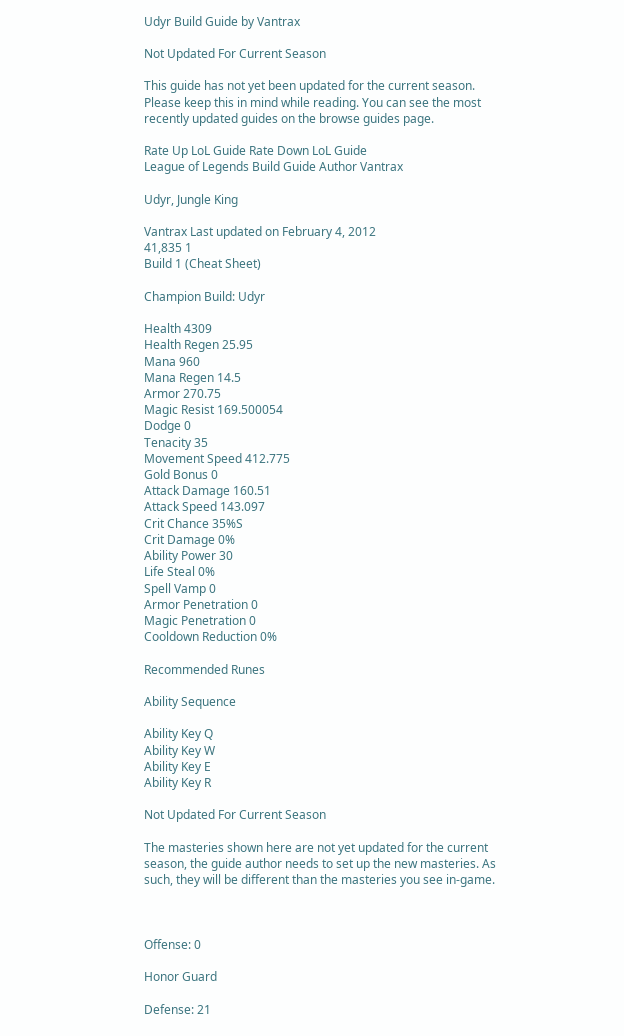Udyr Build Guide by Vantrax

Not Updated For Current Season

This guide has not yet been updated for the current season. Please keep this in mind while reading. You can see the most recently updated guides on the browse guides page.

Rate Up LoL Guide Rate Down LoL Guide
League of Legends Build Guide Author Vantrax

Udyr, Jungle King

Vantrax Last updated on February 4, 2012
41,835 1
Build 1 (Cheat Sheet)

Champion Build: Udyr

Health 4309
Health Regen 25.95
Mana 960
Mana Regen 14.5
Armor 270.75
Magic Resist 169.500054
Dodge 0
Tenacity 35
Movement Speed 412.775
Gold Bonus 0
Attack Damage 160.51
Attack Speed 143.097
Crit Chance 35%S
Crit Damage 0%
Ability Power 30
Life Steal 0%
Spell Vamp 0
Armor Penetration 0
Magic Penetration 0
Cooldown Reduction 0%

Recommended Runes

Ability Sequence

Ability Key Q
Ability Key W
Ability Key E
Ability Key R

Not Updated For Current Season

The masteries shown here are not yet updated for the current season, the guide author needs to set up the new masteries. As such, they will be different than the masteries you see in-game.



Offense: 0

Honor Guard

Defense: 21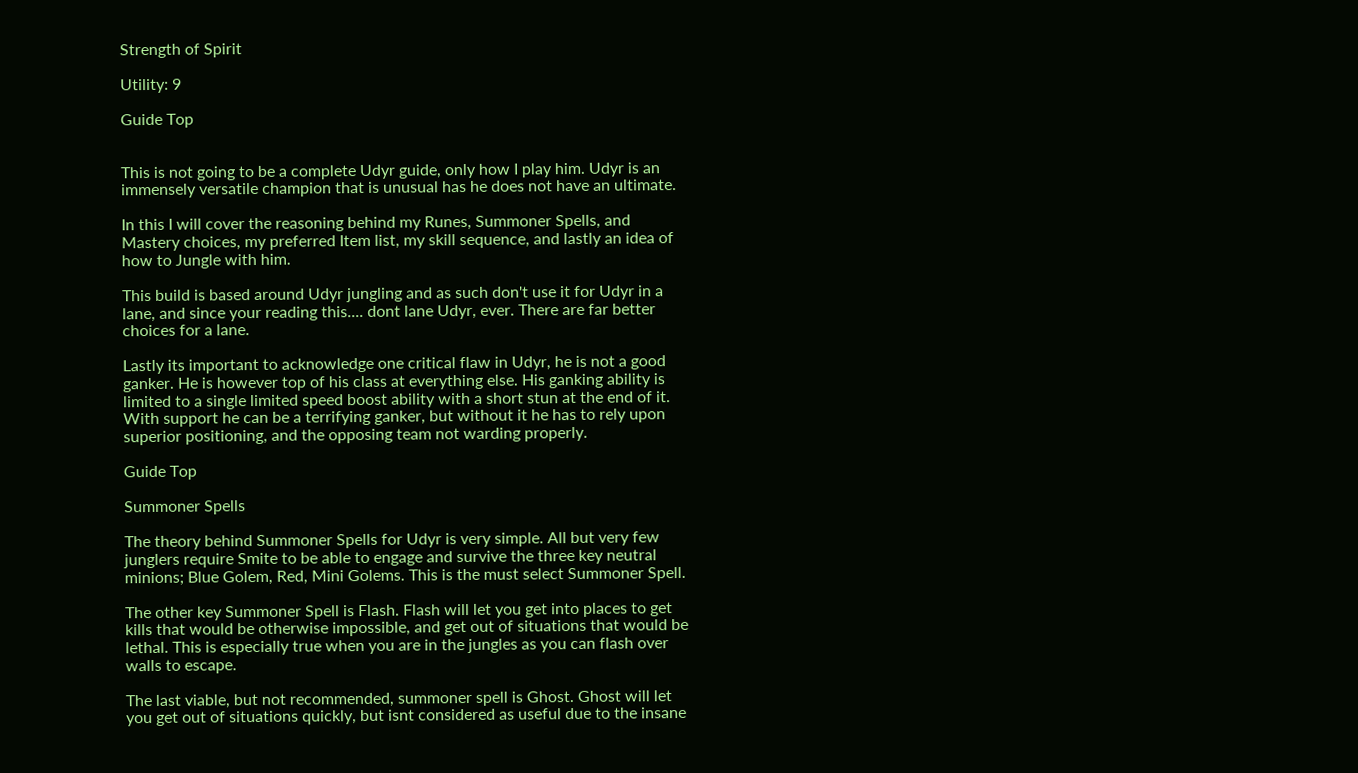Strength of Spirit

Utility: 9

Guide Top


This is not going to be a complete Udyr guide, only how I play him. Udyr is an immensely versatile champion that is unusual has he does not have an ultimate.

In this I will cover the reasoning behind my Runes, Summoner Spells, and Mastery choices, my preferred Item list, my skill sequence, and lastly an idea of how to Jungle with him.

This build is based around Udyr jungling and as such don't use it for Udyr in a lane, and since your reading this.... dont lane Udyr, ever. There are far better choices for a lane.

Lastly its important to acknowledge one critical flaw in Udyr, he is not a good ganker. He is however top of his class at everything else. His ganking ability is limited to a single limited speed boost ability with a short stun at the end of it. With support he can be a terrifying ganker, but without it he has to rely upon superior positioning, and the opposing team not warding properly.

Guide Top

Summoner Spells

The theory behind Summoner Spells for Udyr is very simple. All but very few junglers require Smite to be able to engage and survive the three key neutral minions; Blue Golem, Red, Mini Golems. This is the must select Summoner Spell.

The other key Summoner Spell is Flash. Flash will let you get into places to get kills that would be otherwise impossible, and get out of situations that would be lethal. This is especially true when you are in the jungles as you can flash over walls to escape.

The last viable, but not recommended, summoner spell is Ghost. Ghost will let you get out of situations quickly, but isnt considered as useful due to the insane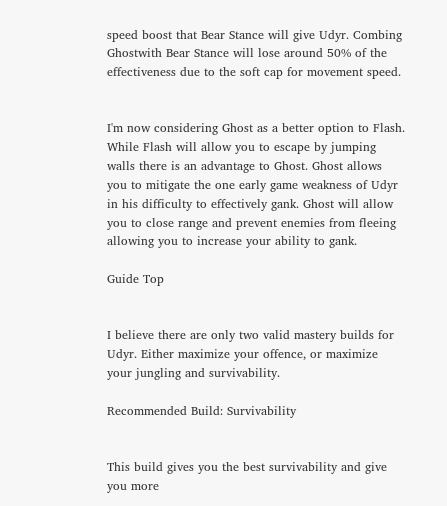speed boost that Bear Stance will give Udyr. Combing Ghostwith Bear Stance will lose around 50% of the effectiveness due to the soft cap for movement speed.


I'm now considering Ghost as a better option to Flash. While Flash will allow you to escape by jumping walls there is an advantage to Ghost. Ghost allows you to mitigate the one early game weakness of Udyr in his difficulty to effectively gank. Ghost will allow you to close range and prevent enemies from fleeing allowing you to increase your ability to gank.

Guide Top


I believe there are only two valid mastery builds for Udyr. Either maximize your offence, or maximize your jungling and survivability.

Recommended Build: Survivability


This build gives you the best survivability and give you more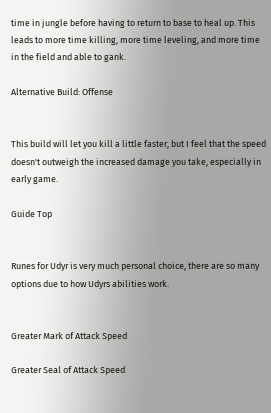time in jungle before having to return to base to heal up. This leads to more time killing, more time leveling, and more time in the field and able to gank.

Alternative Build: Offense


This build will let you kill a little faster, but I feel that the speed doesn't outweigh the increased damage you take, especially in early game.

Guide Top


Runes for Udyr is very much personal choice, there are so many options due to how Udyrs abilities work.


Greater Mark of Attack Speed

Greater Seal of Attack Speed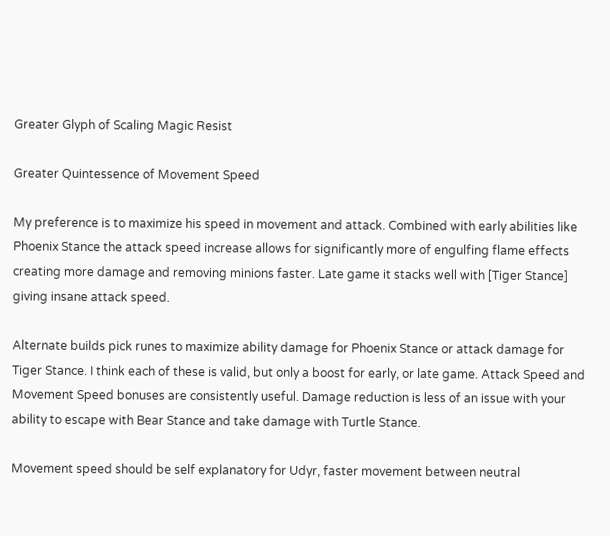Greater Glyph of Scaling Magic Resist

Greater Quintessence of Movement Speed

My preference is to maximize his speed in movement and attack. Combined with early abilities like Phoenix Stance the attack speed increase allows for significantly more of engulfing flame effects creating more damage and removing minions faster. Late game it stacks well with [Tiger Stance] giving insane attack speed.

Alternate builds pick runes to maximize ability damage for Phoenix Stance or attack damage for Tiger Stance. I think each of these is valid, but only a boost for early, or late game. Attack Speed and Movement Speed bonuses are consistently useful. Damage reduction is less of an issue with your ability to escape with Bear Stance and take damage with Turtle Stance.

Movement speed should be self explanatory for Udyr, faster movement between neutral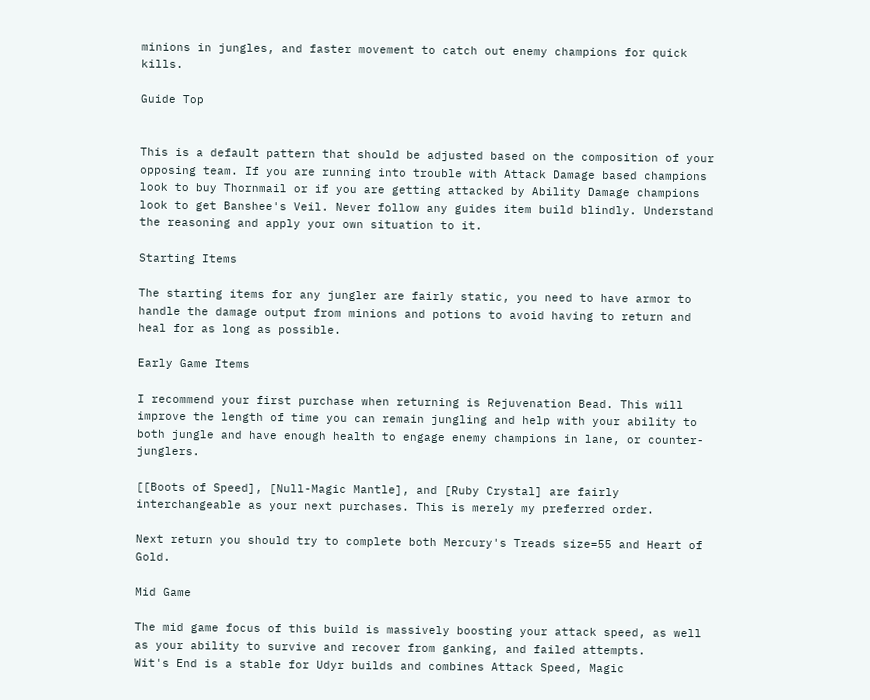minions in jungles, and faster movement to catch out enemy champions for quick kills.

Guide Top


This is a default pattern that should be adjusted based on the composition of your opposing team. If you are running into trouble with Attack Damage based champions look to buy Thornmail or if you are getting attacked by Ability Damage champions look to get Banshee's Veil. Never follow any guides item build blindly. Understand the reasoning and apply your own situation to it.

Starting Items

The starting items for any jungler are fairly static, you need to have armor to handle the damage output from minions and potions to avoid having to return and heal for as long as possible.

Early Game Items

I recommend your first purchase when returning is Rejuvenation Bead. This will improve the length of time you can remain jungling and help with your ability to both jungle and have enough health to engage enemy champions in lane, or counter-junglers.

[[Boots of Speed], [Null-Magic Mantle], and [Ruby Crystal] are fairly interchangeable as your next purchases. This is merely my preferred order.

Next return you should try to complete both Mercury's Treads size=55 and Heart of Gold.

Mid Game

The mid game focus of this build is massively boosting your attack speed, as well as your ability to survive and recover from ganking, and failed attempts.
Wit's End is a stable for Udyr builds and combines Attack Speed, Magic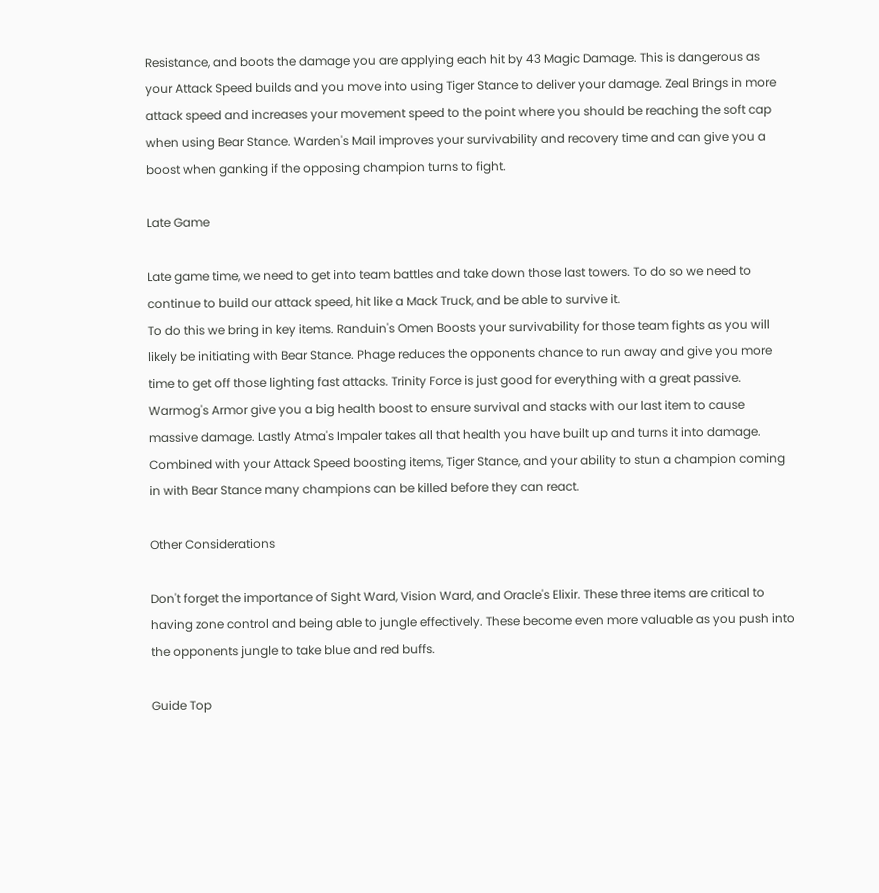Resistance, and boots the damage you are applying each hit by 43 Magic Damage. This is dangerous as your Attack Speed builds and you move into using Tiger Stance to deliver your damage. Zeal Brings in more attack speed and increases your movement speed to the point where you should be reaching the soft cap when using Bear Stance. Warden's Mail improves your survivability and recovery time and can give you a boost when ganking if the opposing champion turns to fight.

Late Game

Late game time, we need to get into team battles and take down those last towers. To do so we need to continue to build our attack speed, hit like a Mack Truck, and be able to survive it.
To do this we bring in key items. Randuin's Omen Boosts your survivability for those team fights as you will likely be initiating with Bear Stance. Phage reduces the opponents chance to run away and give you more time to get off those lighting fast attacks. Trinity Force is just good for everything with a great passive. Warmog's Armor give you a big health boost to ensure survival and stacks with our last item to cause massive damage. Lastly Atma's Impaler takes all that health you have built up and turns it into damage. Combined with your Attack Speed boosting items, Tiger Stance, and your ability to stun a champion coming in with Bear Stance many champions can be killed before they can react.

Other Considerations

Don't forget the importance of Sight Ward, Vision Ward, and Oracle's Elixir. These three items are critical to having zone control and being able to jungle effectively. These become even more valuable as you push into the opponents jungle to take blue and red buffs.

Guide Top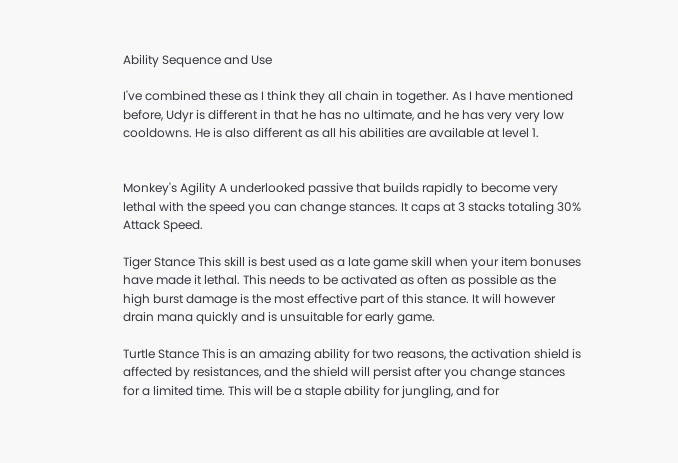Ability Sequence and Use

I've combined these as I think they all chain in together. As I have mentioned before, Udyr is different in that he has no ultimate, and he has very very low cooldowns. He is also different as all his abilities are available at level 1.


Monkey's Agility A underlooked passive that builds rapidly to become very lethal with the speed you can change stances. It caps at 3 stacks totaling 30% Attack Speed.

Tiger Stance This skill is best used as a late game skill when your item bonuses have made it lethal. This needs to be activated as often as possible as the high burst damage is the most effective part of this stance. It will however drain mana quickly and is unsuitable for early game.

Turtle Stance This is an amazing ability for two reasons, the activation shield is affected by resistances, and the shield will persist after you change stances for a limited time. This will be a staple ability for jungling, and for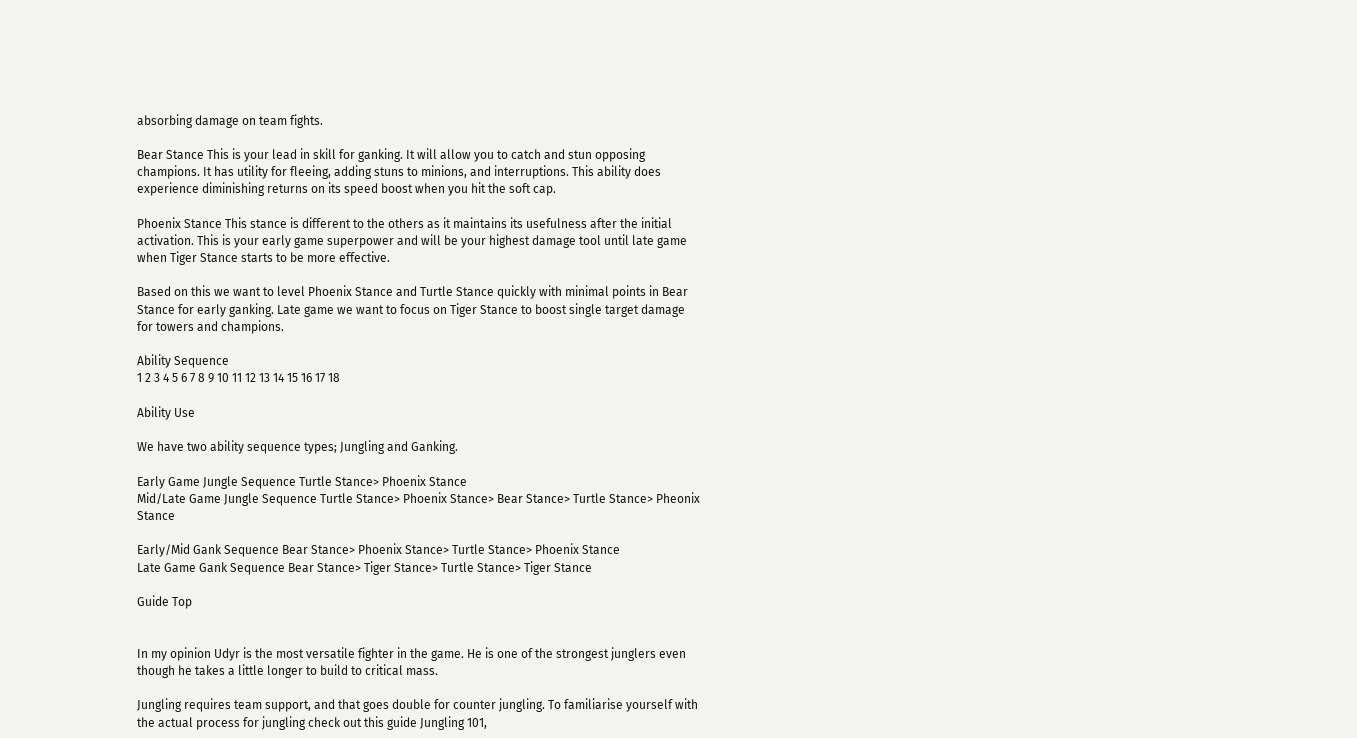absorbing damage on team fights.

Bear Stance This is your lead in skill for ganking. It will allow you to catch and stun opposing champions. It has utility for fleeing, adding stuns to minions, and interruptions. This ability does experience diminishing returns on its speed boost when you hit the soft cap.

Phoenix Stance This stance is different to the others as it maintains its usefulness after the initial activation. This is your early game superpower and will be your highest damage tool until late game when Tiger Stance starts to be more effective.

Based on this we want to level Phoenix Stance and Turtle Stance quickly with minimal points in Bear Stance for early ganking. Late game we want to focus on Tiger Stance to boost single target damage for towers and champions.

Ability Sequence
1 2 3 4 5 6 7 8 9 10 11 12 13 14 15 16 17 18

Ability Use

We have two ability sequence types; Jungling and Ganking.

Early Game Jungle Sequence Turtle Stance> Phoenix Stance
Mid/Late Game Jungle Sequence Turtle Stance> Phoenix Stance> Bear Stance> Turtle Stance> Pheonix Stance

Early/Mid Gank Sequence Bear Stance> Phoenix Stance> Turtle Stance> Phoenix Stance
Late Game Gank Sequence Bear Stance> Tiger Stance> Turtle Stance> Tiger Stance

Guide Top


In my opinion Udyr is the most versatile fighter in the game. He is one of the strongest junglers even though he takes a little longer to build to critical mass.

Jungling requires team support, and that goes double for counter jungling. To familiarise yourself with the actual process for jungling check out this guide Jungling 101,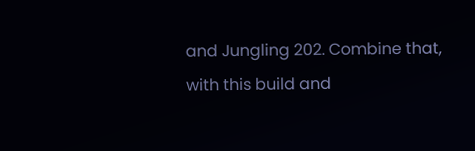and Jungling 202. Combine that, with this build and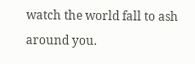watch the world fall to ash around you.